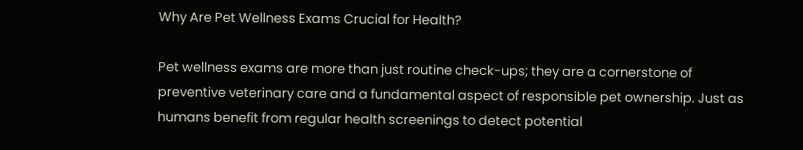Why Are Pet Wellness Exams Crucial for Health?

Pet wellness exams are more than just routine check-ups; they are a cornerstone of preventive veterinary care and a fundamental aspect of responsible pet ownership. Just as humans benefit from regular health screenings to detect potential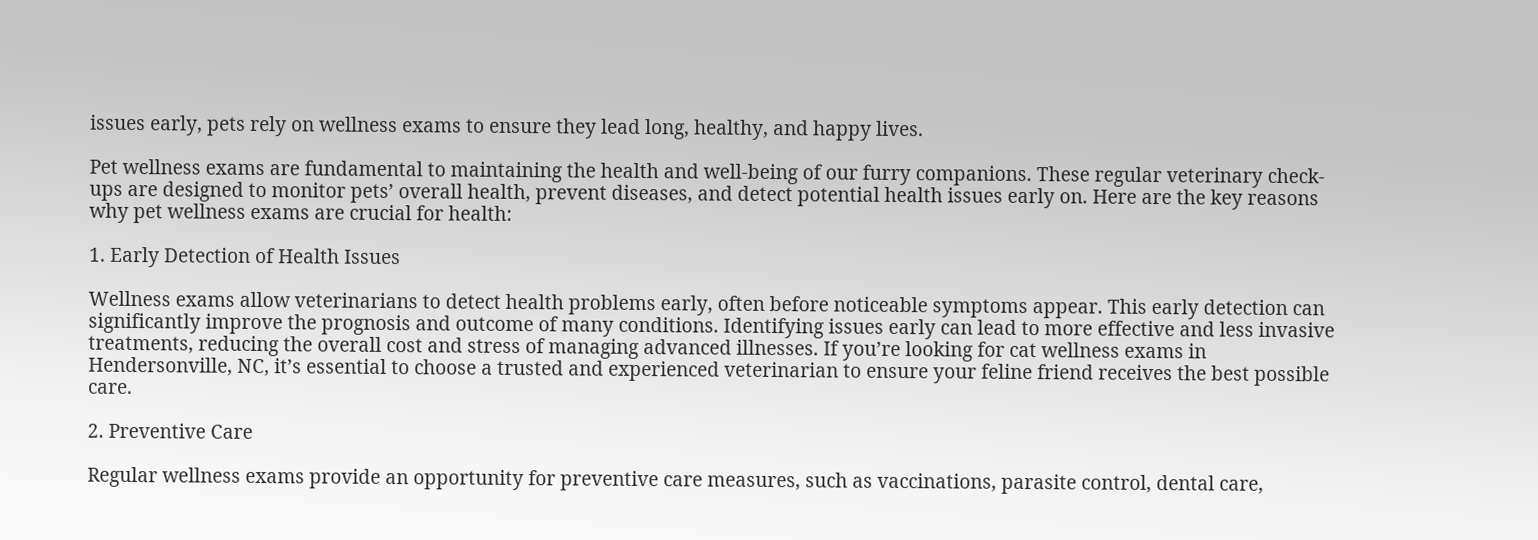issues early, pets rely on wellness exams to ensure they lead long, healthy, and happy lives.

Pet wellness exams are fundamental to maintaining the health and well-being of our furry companions. These regular veterinary check-ups are designed to monitor pets’ overall health, prevent diseases, and detect potential health issues early on. Here are the key reasons why pet wellness exams are crucial for health:

1. Early Detection of Health Issues

Wellness exams allow veterinarians to detect health problems early, often before noticeable symptoms appear. This early detection can significantly improve the prognosis and outcome of many conditions. Identifying issues early can lead to more effective and less invasive treatments, reducing the overall cost and stress of managing advanced illnesses. If you’re looking for cat wellness exams in Hendersonville, NC, it’s essential to choose a trusted and experienced veterinarian to ensure your feline friend receives the best possible care.

2. Preventive Care

Regular wellness exams provide an opportunity for preventive care measures, such as vaccinations, parasite control, dental care,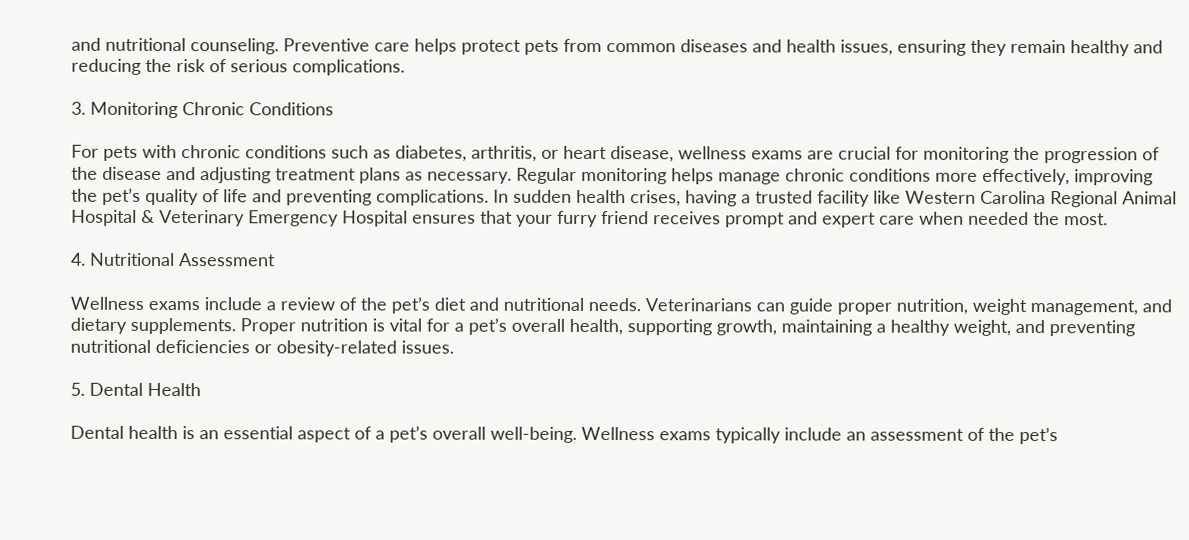and nutritional counseling. Preventive care helps protect pets from common diseases and health issues, ensuring they remain healthy and reducing the risk of serious complications.

3. Monitoring Chronic Conditions

For pets with chronic conditions such as diabetes, arthritis, or heart disease, wellness exams are crucial for monitoring the progression of the disease and adjusting treatment plans as necessary. Regular monitoring helps manage chronic conditions more effectively, improving the pet’s quality of life and preventing complications. In sudden health crises, having a trusted facility like Western Carolina Regional Animal Hospital & Veterinary Emergency Hospital ensures that your furry friend receives prompt and expert care when needed the most.

4. Nutritional Assessment

Wellness exams include a review of the pet’s diet and nutritional needs. Veterinarians can guide proper nutrition, weight management, and dietary supplements. Proper nutrition is vital for a pet’s overall health, supporting growth, maintaining a healthy weight, and preventing nutritional deficiencies or obesity-related issues.

5. Dental Health

Dental health is an essential aspect of a pet’s overall well-being. Wellness exams typically include an assessment of the pet’s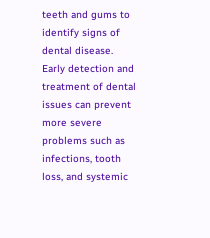teeth and gums to identify signs of dental disease. Early detection and treatment of dental issues can prevent more severe problems such as infections, tooth loss, and systemic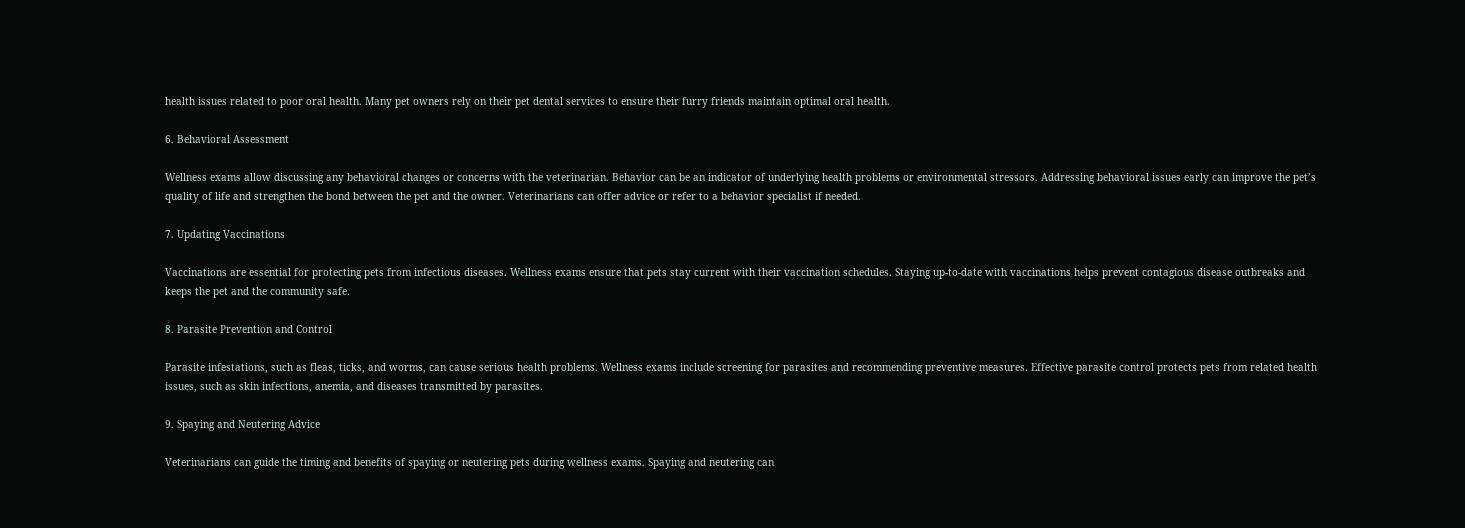health issues related to poor oral health. Many pet owners rely on their pet dental services to ensure their furry friends maintain optimal oral health.

6. Behavioral Assessment

Wellness exams allow discussing any behavioral changes or concerns with the veterinarian. Behavior can be an indicator of underlying health problems or environmental stressors. Addressing behavioral issues early can improve the pet’s quality of life and strengthen the bond between the pet and the owner. Veterinarians can offer advice or refer to a behavior specialist if needed.

7. Updating Vaccinations

Vaccinations are essential for protecting pets from infectious diseases. Wellness exams ensure that pets stay current with their vaccination schedules. Staying up-to-date with vaccinations helps prevent contagious disease outbreaks and keeps the pet and the community safe.

8. Parasite Prevention and Control

Parasite infestations, such as fleas, ticks, and worms, can cause serious health problems. Wellness exams include screening for parasites and recommending preventive measures. Effective parasite control protects pets from related health issues, such as skin infections, anemia, and diseases transmitted by parasites.

9. Spaying and Neutering Advice

Veterinarians can guide the timing and benefits of spaying or neutering pets during wellness exams. Spaying and neutering can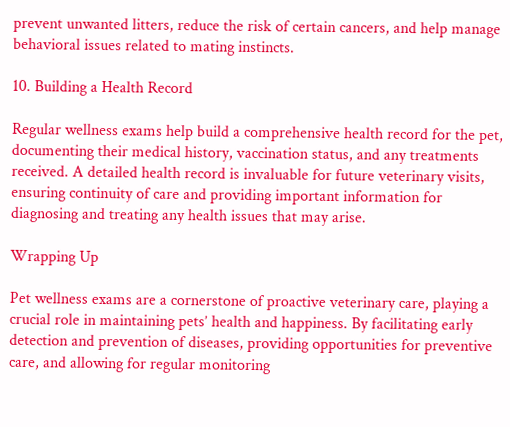prevent unwanted litters, reduce the risk of certain cancers, and help manage behavioral issues related to mating instincts.

10. Building a Health Record

Regular wellness exams help build a comprehensive health record for the pet, documenting their medical history, vaccination status, and any treatments received. A detailed health record is invaluable for future veterinary visits, ensuring continuity of care and providing important information for diagnosing and treating any health issues that may arise.

Wrapping Up

Pet wellness exams are a cornerstone of proactive veterinary care, playing a crucial role in maintaining pets’ health and happiness. By facilitating early detection and prevention of diseases, providing opportunities for preventive care, and allowing for regular monitoring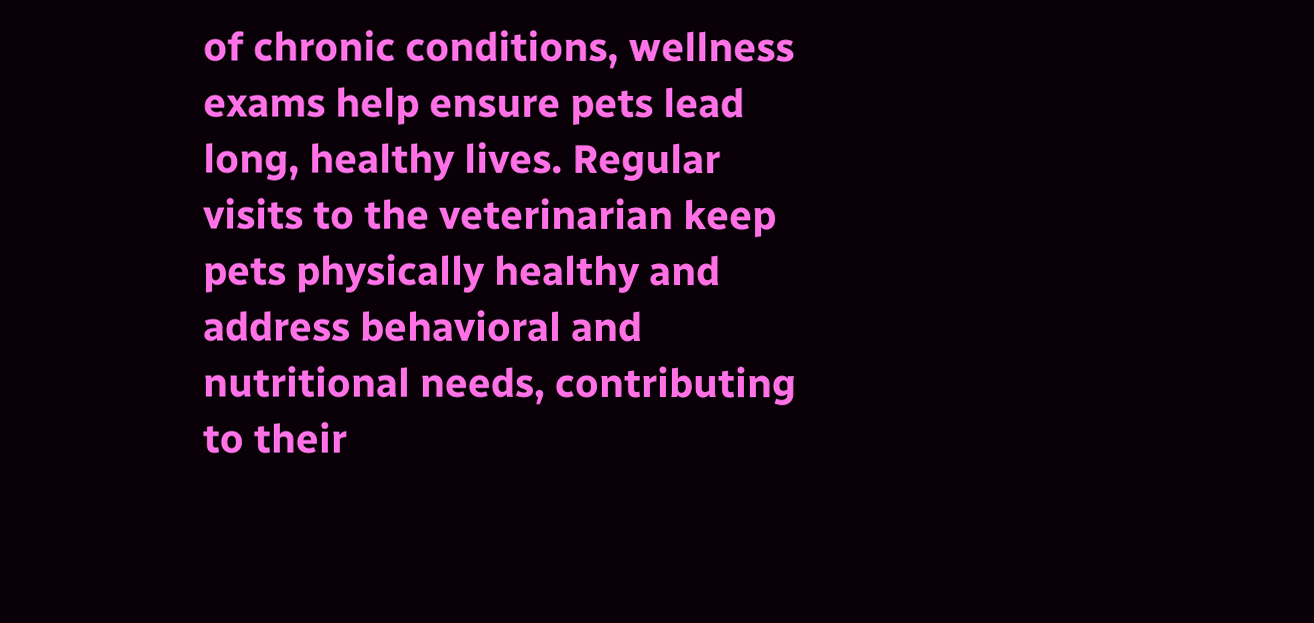of chronic conditions, wellness exams help ensure pets lead long, healthy lives. Regular visits to the veterinarian keep pets physically healthy and address behavioral and nutritional needs, contributing to their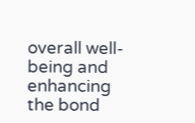overall well-being and enhancing the bond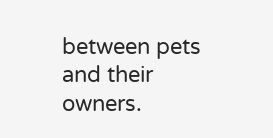between pets and their owners.